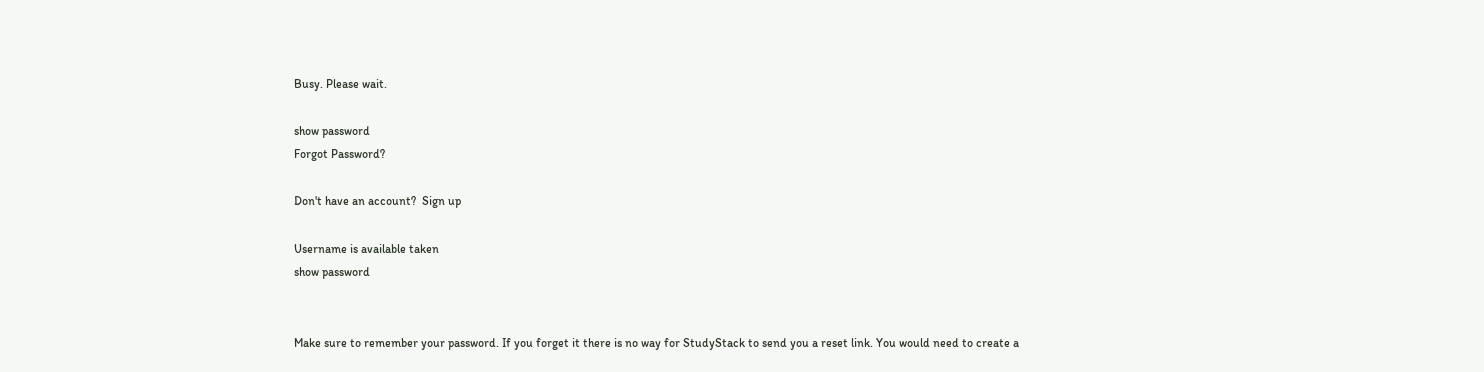Busy. Please wait.

show password
Forgot Password?

Don't have an account?  Sign up

Username is available taken
show password


Make sure to remember your password. If you forget it there is no way for StudyStack to send you a reset link. You would need to create a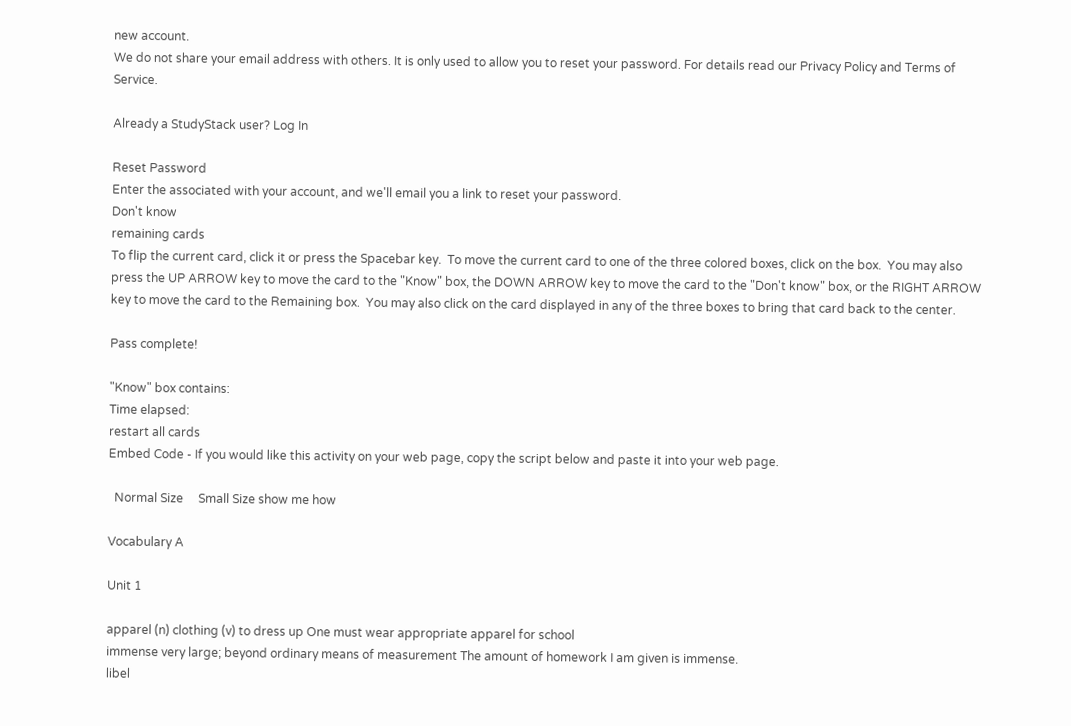new account.
We do not share your email address with others. It is only used to allow you to reset your password. For details read our Privacy Policy and Terms of Service.

Already a StudyStack user? Log In

Reset Password
Enter the associated with your account, and we'll email you a link to reset your password.
Don't know
remaining cards
To flip the current card, click it or press the Spacebar key.  To move the current card to one of the three colored boxes, click on the box.  You may also press the UP ARROW key to move the card to the "Know" box, the DOWN ARROW key to move the card to the "Don't know" box, or the RIGHT ARROW key to move the card to the Remaining box.  You may also click on the card displayed in any of the three boxes to bring that card back to the center.

Pass complete!

"Know" box contains:
Time elapsed:
restart all cards
Embed Code - If you would like this activity on your web page, copy the script below and paste it into your web page.

  Normal Size     Small Size show me how

Vocabulary A

Unit 1

apparel (n) clothing (v) to dress up One must wear appropriate apparel for school
immense very large; beyond ordinary means of measurement The amount of homework I am given is immense.
libel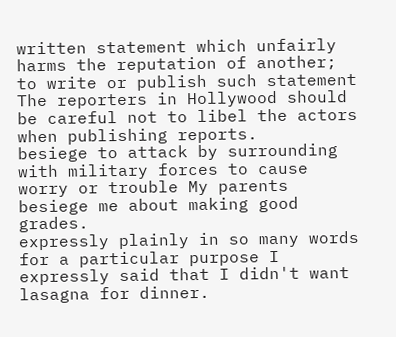written statement which unfairly harms the reputation of another; to write or publish such statement The reporters in Hollywood should be careful not to libel the actors when publishing reports.
besiege to attack by surrounding with military forces to cause worry or trouble My parents besiege me about making good grades.
expressly plainly in so many words for a particular purpose I expressly said that I didn't want lasagna for dinner.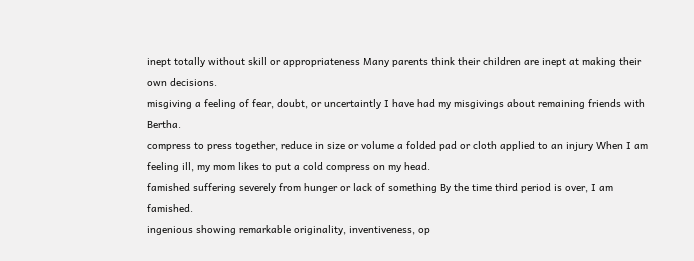inept totally without skill or appropriateness Many parents think their children are inept at making their own decisions.
misgiving a feeling of fear, doubt, or uncertaintly I have had my misgivings about remaining friends with Bertha.
compress to press together, reduce in size or volume a folded pad or cloth applied to an injury When I am feeling ill, my mom likes to put a cold compress on my head.
famished suffering severely from hunger or lack of something By the time third period is over, I am famished.
ingenious showing remarkable originality, inventiveness, op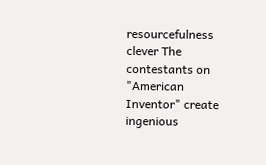resourcefulness clever The contestants on "American Inventor" create ingenious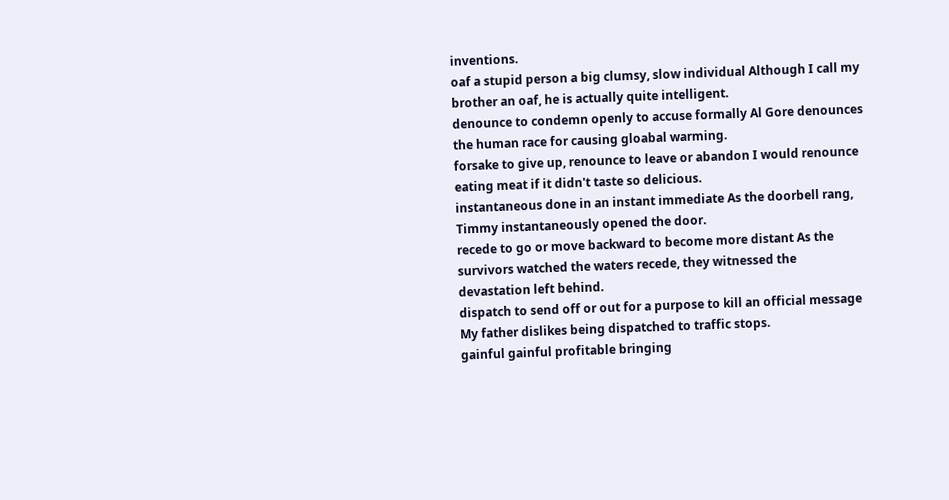inventions.
oaf a stupid person a big clumsy, slow individual Although I call my brother an oaf, he is actually quite intelligent.
denounce to condemn openly to accuse formally Al Gore denounces the human race for causing gloabal warming.
forsake to give up, renounce to leave or abandon I would renounce eating meat if it didn't taste so delicious.
instantaneous done in an instant immediate As the doorbell rang, Timmy instantaneously opened the door.
recede to go or move backward to become more distant As the survivors watched the waters recede, they witnessed the devastation left behind.
dispatch to send off or out for a purpose to kill an official message My father dislikes being dispatched to traffic stops.
gainful gainful profitable bringing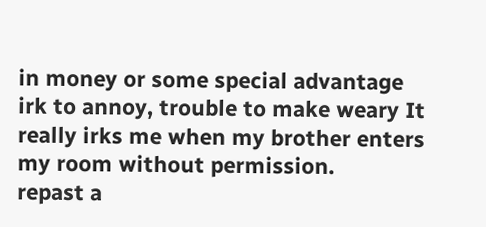in money or some special advantage
irk to annoy, trouble to make weary It really irks me when my brother enters my room without permission.
repast a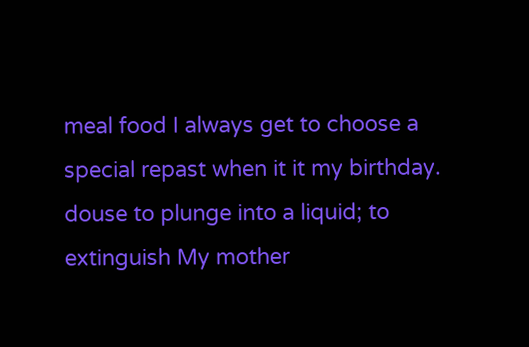meal food I always get to choose a special repast when it it my birthday.
douse to plunge into a liquid; to extinguish My mother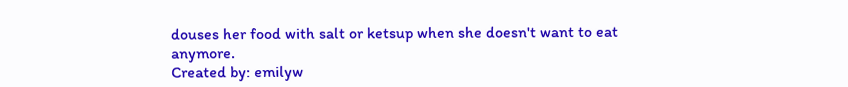douses her food with salt or ketsup when she doesn't want to eat anymore.
Created by: emilyw